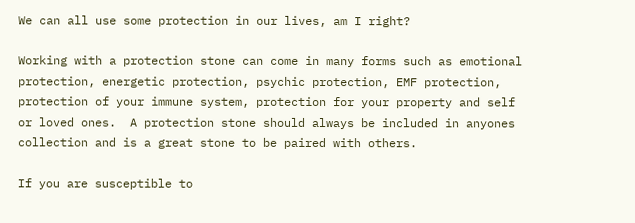We can all use some protection in our lives, am I right?

Working with a protection stone can come in many forms such as emotional protection, energetic protection, psychic protection, EMF protection, protection of your immune system, protection for your property and self or loved ones.  A protection stone should always be included in anyones collection and is a great stone to be paired with others.

If you are susceptible to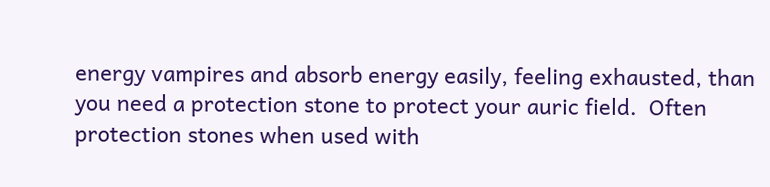energy vampires and absorb energy easily, feeling exhausted, than you need a protection stone to protect your auric field.  Often protection stones when used with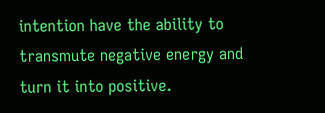intention have the ability to transmute negative energy and turn it into positive.